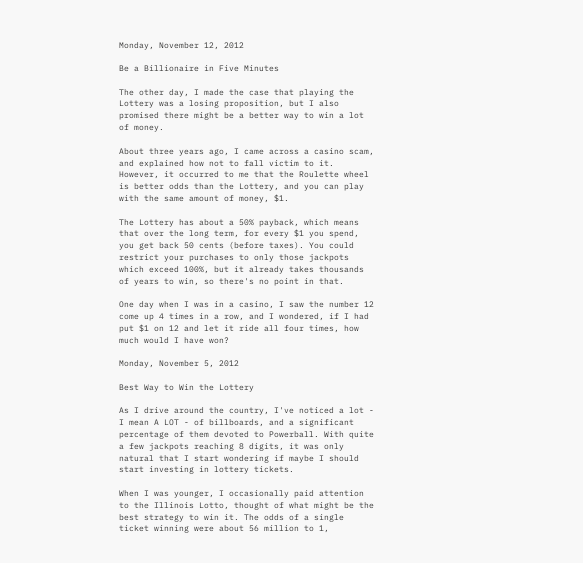Monday, November 12, 2012

Be a Billionaire in Five Minutes

The other day, I made the case that playing the Lottery was a losing proposition, but I also promised there might be a better way to win a lot of money.

About three years ago, I came across a casino scam, and explained how not to fall victim to it. However, it occurred to me that the Roulette wheel is better odds than the Lottery, and you can play with the same amount of money, $1.

The Lottery has about a 50% payback, which means that over the long term, for every $1 you spend, you get back 50 cents (before taxes). You could restrict your purchases to only those jackpots which exceed 100%, but it already takes thousands of years to win, so there's no point in that.

One day when I was in a casino, I saw the number 12 come up 4 times in a row, and I wondered, if I had put $1 on 12 and let it ride all four times, how much would I have won?

Monday, November 5, 2012

Best Way to Win the Lottery

As I drive around the country, I've noticed a lot - I mean A LOT - of billboards, and a significant percentage of them devoted to Powerball. With quite a few jackpots reaching 8 digits, it was only natural that I start wondering if maybe I should start investing in lottery tickets.

When I was younger, I occasionally paid attention to the Illinois Lotto, thought of what might be the best strategy to win it. The odds of a single ticket winning were about 56 million to 1,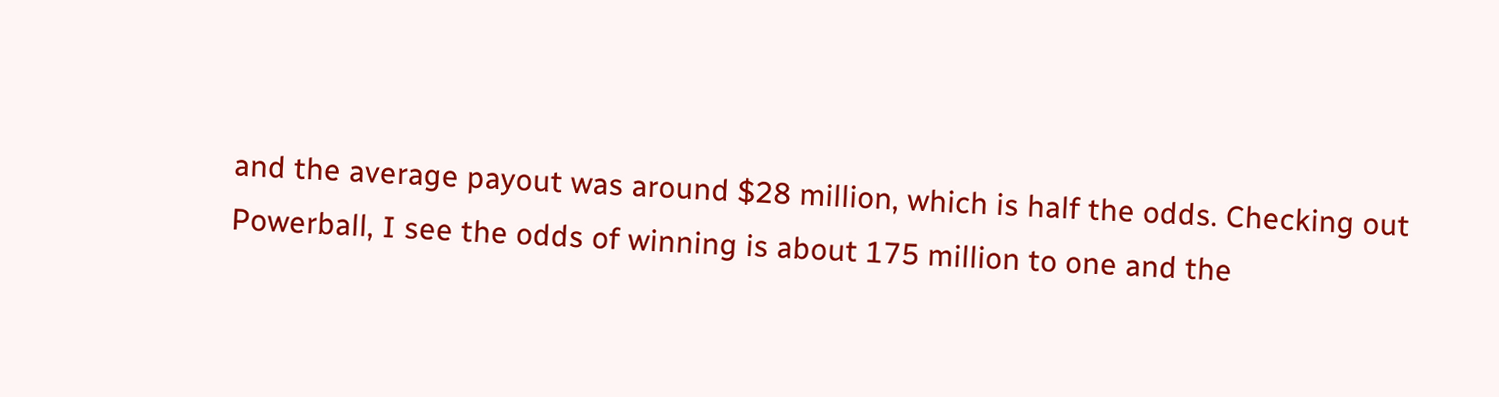and the average payout was around $28 million, which is half the odds. Checking out Powerball, I see the odds of winning is about 175 million to one and the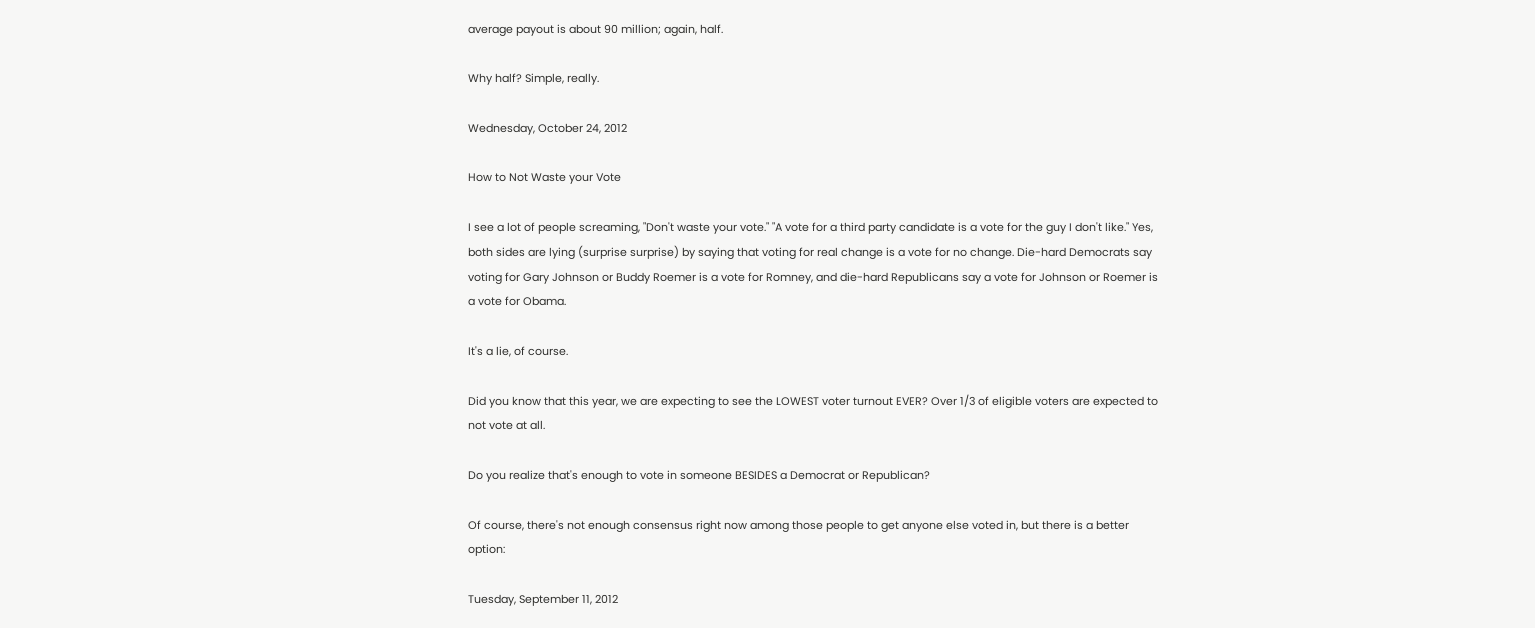average payout is about 90 million; again, half.

Why half? Simple, really.

Wednesday, October 24, 2012

How to Not Waste your Vote

I see a lot of people screaming, "Don't waste your vote." "A vote for a third party candidate is a vote for the guy I don't like." Yes, both sides are lying (surprise surprise) by saying that voting for real change is a vote for no change. Die-hard Democrats say voting for Gary Johnson or Buddy Roemer is a vote for Romney, and die-hard Republicans say a vote for Johnson or Roemer is a vote for Obama.

It's a lie, of course.

Did you know that this year, we are expecting to see the LOWEST voter turnout EVER? Over 1/3 of eligible voters are expected to not vote at all.

Do you realize that's enough to vote in someone BESIDES a Democrat or Republican?

Of course, there's not enough consensus right now among those people to get anyone else voted in, but there is a better option:

Tuesday, September 11, 2012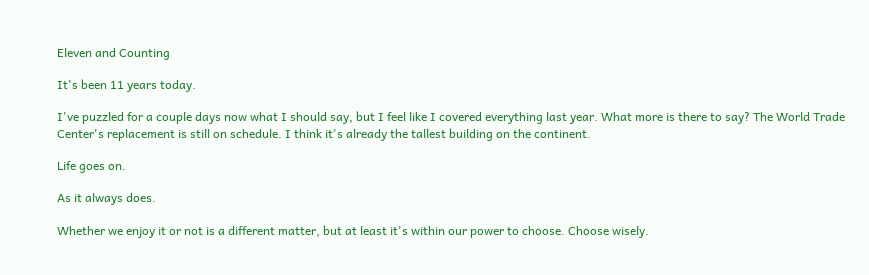Eleven and Counting

It's been 11 years today.

I've puzzled for a couple days now what I should say, but I feel like I covered everything last year. What more is there to say? The World Trade Center's replacement is still on schedule. I think it's already the tallest building on the continent.

Life goes on.

As it always does.

Whether we enjoy it or not is a different matter, but at least it's within our power to choose. Choose wisely.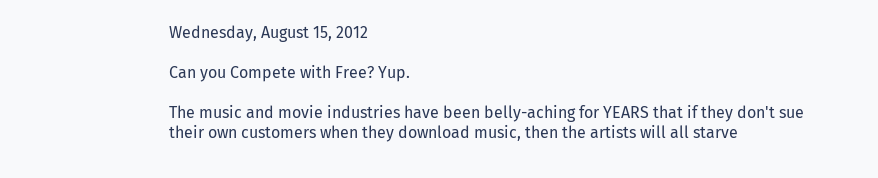Wednesday, August 15, 2012

Can you Compete with Free? Yup.

The music and movie industries have been belly-aching for YEARS that if they don't sue their own customers when they download music, then the artists will all starve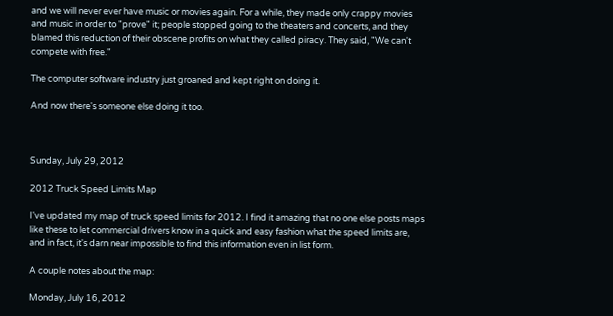and we will never ever have music or movies again. For a while, they made only crappy movies and music in order to "prove" it; people stopped going to the theaters and concerts, and they blamed this reduction of their obscene profits on what they called piracy. They said, "We can't compete with free."

The computer software industry just groaned and kept right on doing it.

And now there's someone else doing it too.



Sunday, July 29, 2012

2012 Truck Speed Limits Map

I've updated my map of truck speed limits for 2012. I find it amazing that no one else posts maps like these to let commercial drivers know in a quick and easy fashion what the speed limits are, and in fact, it's darn near impossible to find this information even in list form.

A couple notes about the map:

Monday, July 16, 2012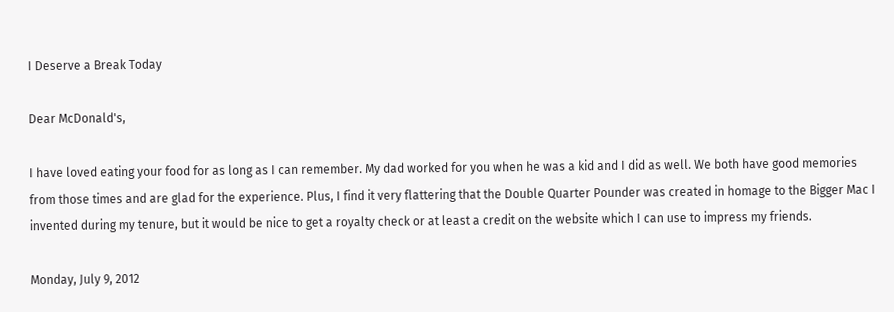I Deserve a Break Today

Dear McDonald's,

I have loved eating your food for as long as I can remember. My dad worked for you when he was a kid and I did as well. We both have good memories from those times and are glad for the experience. Plus, I find it very flattering that the Double Quarter Pounder was created in homage to the Bigger Mac I invented during my tenure, but it would be nice to get a royalty check or at least a credit on the website which I can use to impress my friends.

Monday, July 9, 2012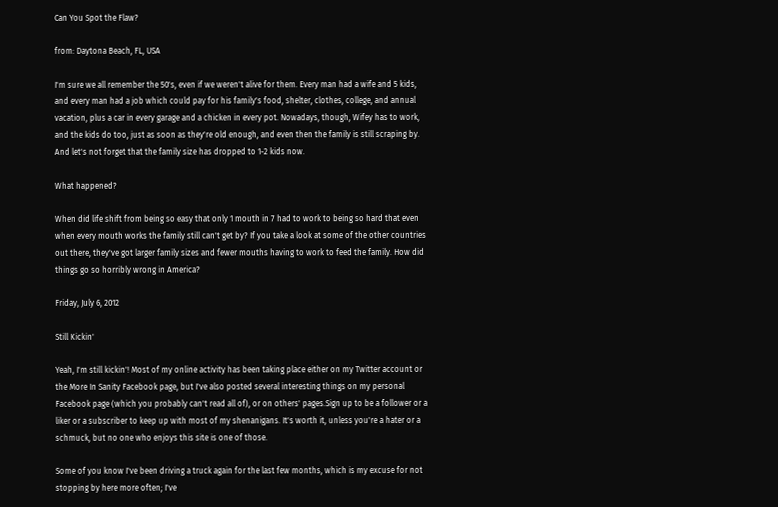Can You Spot the Flaw?

from: Daytona Beach, FL, USA

I'm sure we all remember the 50's, even if we weren't alive for them. Every man had a wife and 5 kids, and every man had a job which could pay for his family's food, shelter, clothes, college, and annual vacation, plus a car in every garage and a chicken in every pot. Nowadays, though, Wifey has to work, and the kids do too, just as soon as they're old enough, and even then the family is still scraping by. And let's not forget that the family size has dropped to 1-2 kids now.

What happened?

When did life shift from being so easy that only 1 mouth in 7 had to work to being so hard that even when every mouth works the family still can't get by? If you take a look at some of the other countries out there, they've got larger family sizes and fewer mouths having to work to feed the family. How did things go so horribly wrong in America?

Friday, July 6, 2012

Still Kickin'

Yeah, I'm still kickin'! Most of my online activity has been taking place either on my Twitter account or the More In Sanity Facebook page, but I've also posted several interesting things on my personal Facebook page (which you probably can't read all of), or on others' pages.Sign up to be a follower or a liker or a subscriber to keep up with most of my shenanigans. It's worth it, unless you're a hater or a schmuck, but no one who enjoys this site is one of those.

Some of you know I've been driving a truck again for the last few months, which is my excuse for not stopping by here more often; I've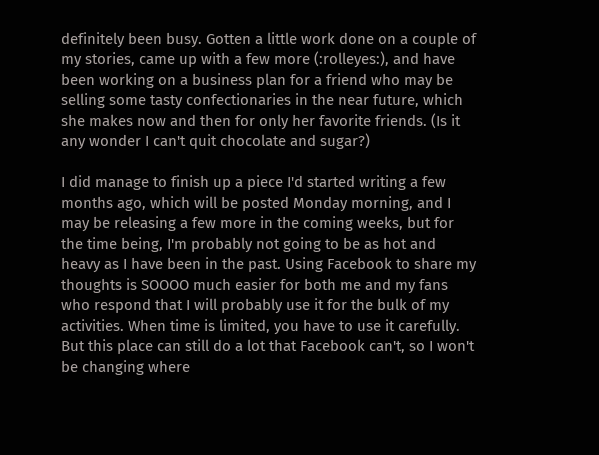definitely been busy. Gotten a little work done on a couple of my stories, came up with a few more (:rolleyes:), and have been working on a business plan for a friend who may be selling some tasty confectionaries in the near future, which she makes now and then for only her favorite friends. (Is it any wonder I can't quit chocolate and sugar?)

I did manage to finish up a piece I'd started writing a few months ago, which will be posted Monday morning, and I may be releasing a few more in the coming weeks, but for the time being, I'm probably not going to be as hot and heavy as I have been in the past. Using Facebook to share my thoughts is SOOOO much easier for both me and my fans who respond that I will probably use it for the bulk of my activities. When time is limited, you have to use it carefully. But this place can still do a lot that Facebook can't, so I won't be changing where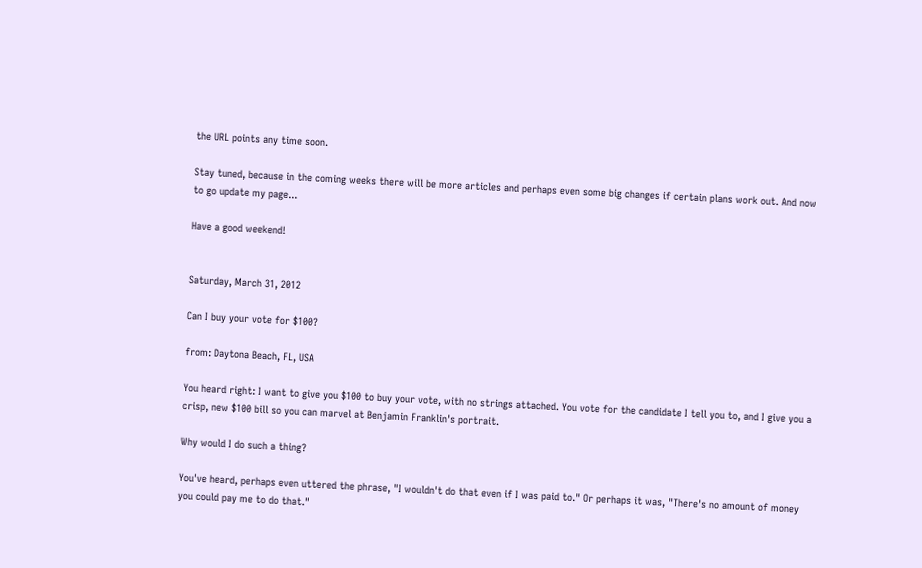the URL points any time soon.

Stay tuned, because in the coming weeks there will be more articles and perhaps even some big changes if certain plans work out. And now to go update my page...

Have a good weekend!


Saturday, March 31, 2012

Can I buy your vote for $100?

from: Daytona Beach, FL, USA

You heard right: I want to give you $100 to buy your vote, with no strings attached. You vote for the candidate I tell you to, and I give you a crisp, new $100 bill so you can marvel at Benjamin Franklin's portrait.

Why would I do such a thing?

You've heard, perhaps even uttered the phrase, "I wouldn't do that even if I was paid to." Or perhaps it was, "There's no amount of money you could pay me to do that."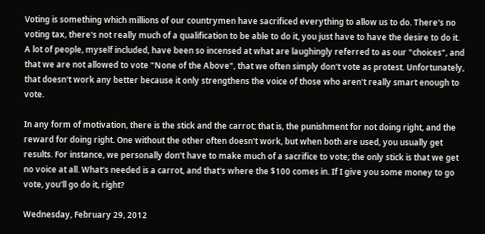Voting is something which millions of our countrymen have sacrificed everything to allow us to do. There's no voting tax, there's not really much of a qualification to be able to do it, you just have to have the desire to do it. A lot of people, myself included, have been so incensed at what are laughingly referred to as our "choices", and that we are not allowed to vote "None of the Above", that we often simply don't vote as protest. Unfortunately, that doesn't work any better because it only strengthens the voice of those who aren't really smart enough to vote.

In any form of motivation, there is the stick and the carrot; that is, the punishment for not doing right, and the reward for doing right. One without the other often doesn't work, but when both are used, you usually get results. For instance, we personally don't have to make much of a sacrifice to vote; the only stick is that we get no voice at all. What's needed is a carrot, and that's where the $100 comes in. If I give you some money to go vote, you'll go do it, right?

Wednesday, February 29, 2012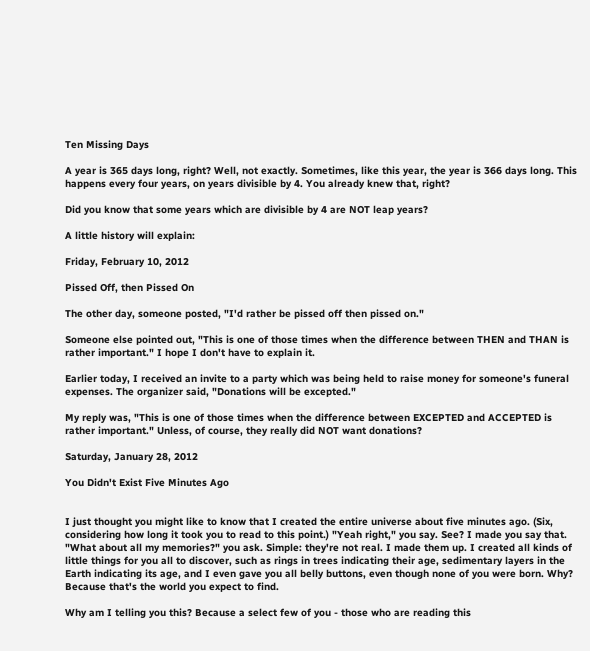Ten Missing Days

A year is 365 days long, right? Well, not exactly. Sometimes, like this year, the year is 366 days long. This happens every four years, on years divisible by 4. You already knew that, right?

Did you know that some years which are divisible by 4 are NOT leap years?

A little history will explain:

Friday, February 10, 2012

Pissed Off, then Pissed On

The other day, someone posted, "I'd rather be pissed off then pissed on."

Someone else pointed out, "This is one of those times when the difference between THEN and THAN is rather important." I hope I don't have to explain it.

Earlier today, I received an invite to a party which was being held to raise money for someone's funeral expenses. The organizer said, "Donations will be excepted."

My reply was, "This is one of those times when the difference between EXCEPTED and ACCEPTED is rather important." Unless, of course, they really did NOT want donations?

Saturday, January 28, 2012

You Didn't Exist Five Minutes Ago


I just thought you might like to know that I created the entire universe about five minutes ago. (Six, considering how long it took you to read to this point.) "Yeah right," you say. See? I made you say that. "What about all my memories?" you ask. Simple: they're not real. I made them up. I created all kinds of little things for you all to discover, such as rings in trees indicating their age, sedimentary layers in the Earth indicating its age, and I even gave you all belly buttons, even though none of you were born. Why? Because that's the world you expect to find.

Why am I telling you this? Because a select few of you - those who are reading this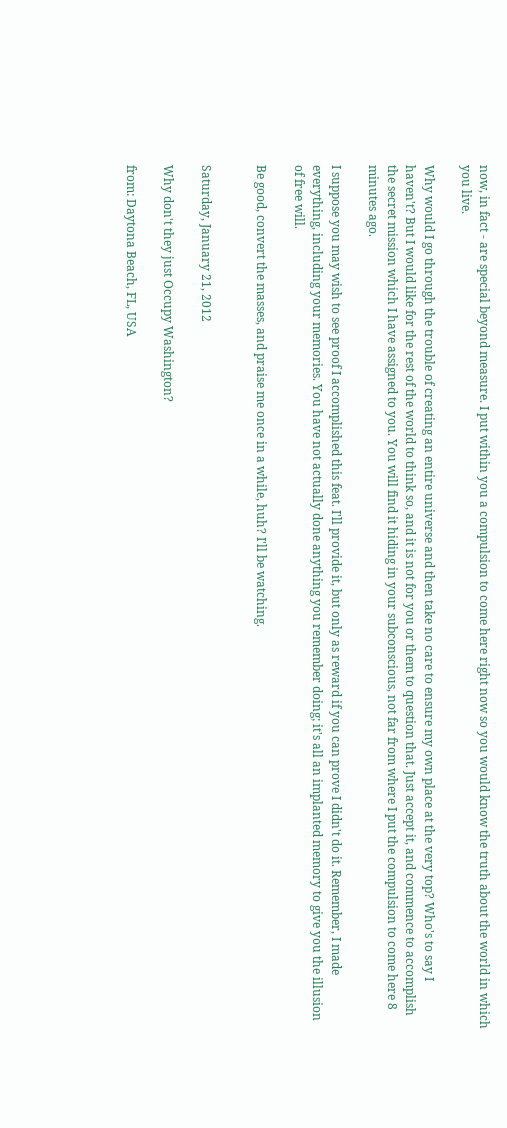now, in fact - are special beyond measure. I put within you a compulsion to come here right now so you would know the truth about the world in which you live.

Why would I go through the trouble of creating an entire universe and then take no care to ensure my own place at the very top? Who's to say I haven't? But I would like for the rest of the world to think so, and it is not for you or them to question that. Just accept it, and commence to accomplish the secret mission which I have assigned to you. You will find it hiding in your subconscious, not far from where I put the compulsion to come here 8 minutes ago.

I suppose you may wish to see proof I accomplished this feat. I'll provide it, but only as reward if you can prove I didn't do it. Remember, I made everything, including your memories. You have not actually done anything you remember doing; it's all an implanted memory to give you the illusion of free will.

Be good, convert the masses, and praise me once in a while, huh? I'll be watching.


Saturday, January 21, 2012

Why don't they just Occupy Washington?

from: Daytona Beach, FL, USA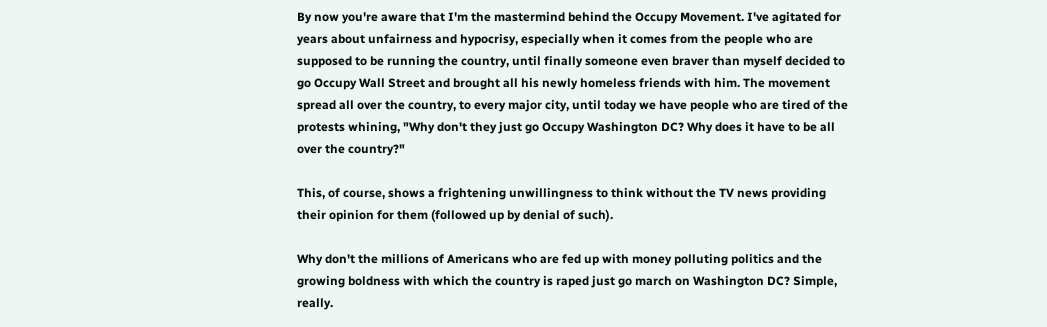By now you're aware that I'm the mastermind behind the Occupy Movement. I've agitated for years about unfairness and hypocrisy, especially when it comes from the people who are supposed to be running the country, until finally someone even braver than myself decided to go Occupy Wall Street and brought all his newly homeless friends with him. The movement spread all over the country, to every major city, until today we have people who are tired of the protests whining, "Why don't they just go Occupy Washington DC? Why does it have to be all over the country?"

This, of course, shows a frightening unwillingness to think without the TV news providing their opinion for them (followed up by denial of such).

Why don't the millions of Americans who are fed up with money polluting politics and the growing boldness with which the country is raped just go march on Washington DC? Simple, really.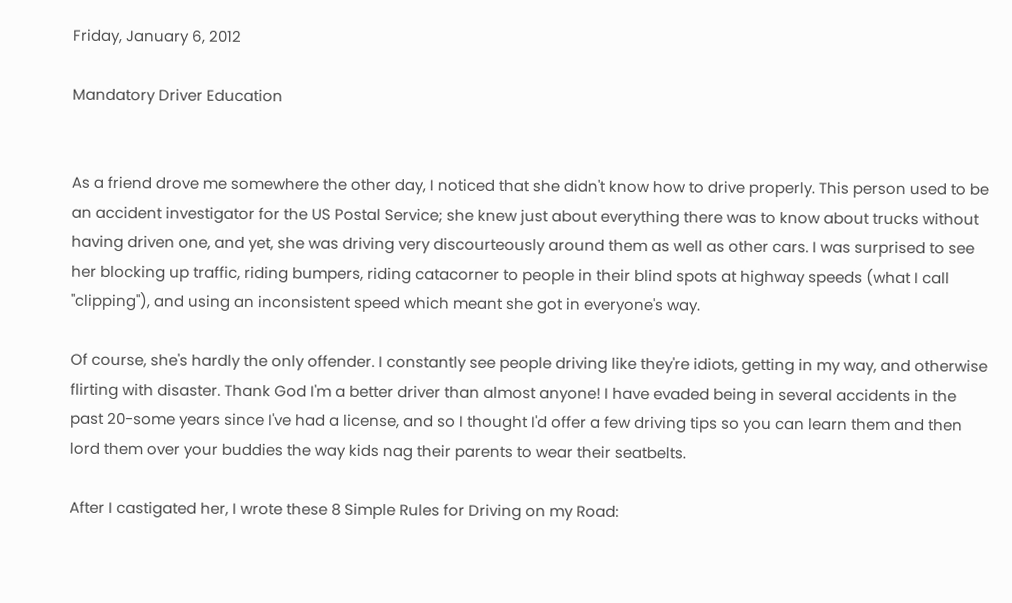Friday, January 6, 2012

Mandatory Driver Education


As a friend drove me somewhere the other day, I noticed that she didn't know how to drive properly. This person used to be an accident investigator for the US Postal Service; she knew just about everything there was to know about trucks without having driven one, and yet, she was driving very discourteously around them as well as other cars. I was surprised to see her blocking up traffic, riding bumpers, riding catacorner to people in their blind spots at highway speeds (what I call "clipping"), and using an inconsistent speed which meant she got in everyone's way.

Of course, she's hardly the only offender. I constantly see people driving like they're idiots, getting in my way, and otherwise flirting with disaster. Thank God I'm a better driver than almost anyone! I have evaded being in several accidents in the past 20-some years since I've had a license, and so I thought I'd offer a few driving tips so you can learn them and then lord them over your buddies the way kids nag their parents to wear their seatbelts.

After I castigated her, I wrote these 8 Simple Rules for Driving on my Road: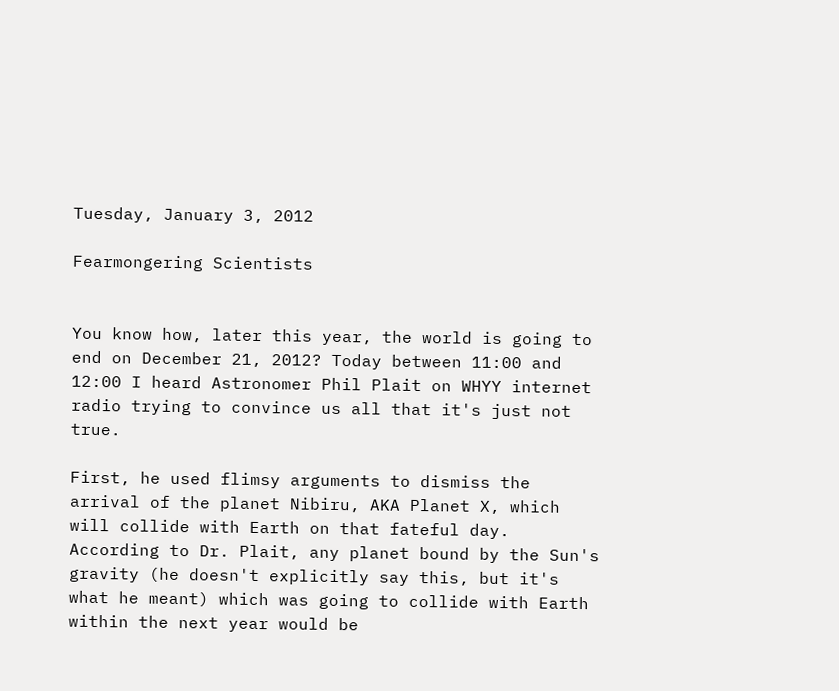Tuesday, January 3, 2012

Fearmongering Scientists


You know how, later this year, the world is going to end on December 21, 2012? Today between 11:00 and 12:00 I heard Astronomer Phil Plait on WHYY internet radio trying to convince us all that it's just not true.

First, he used flimsy arguments to dismiss the arrival of the planet Nibiru, AKA Planet X, which will collide with Earth on that fateful day. According to Dr. Plait, any planet bound by the Sun's gravity (he doesn't explicitly say this, but it's what he meant) which was going to collide with Earth within the next year would be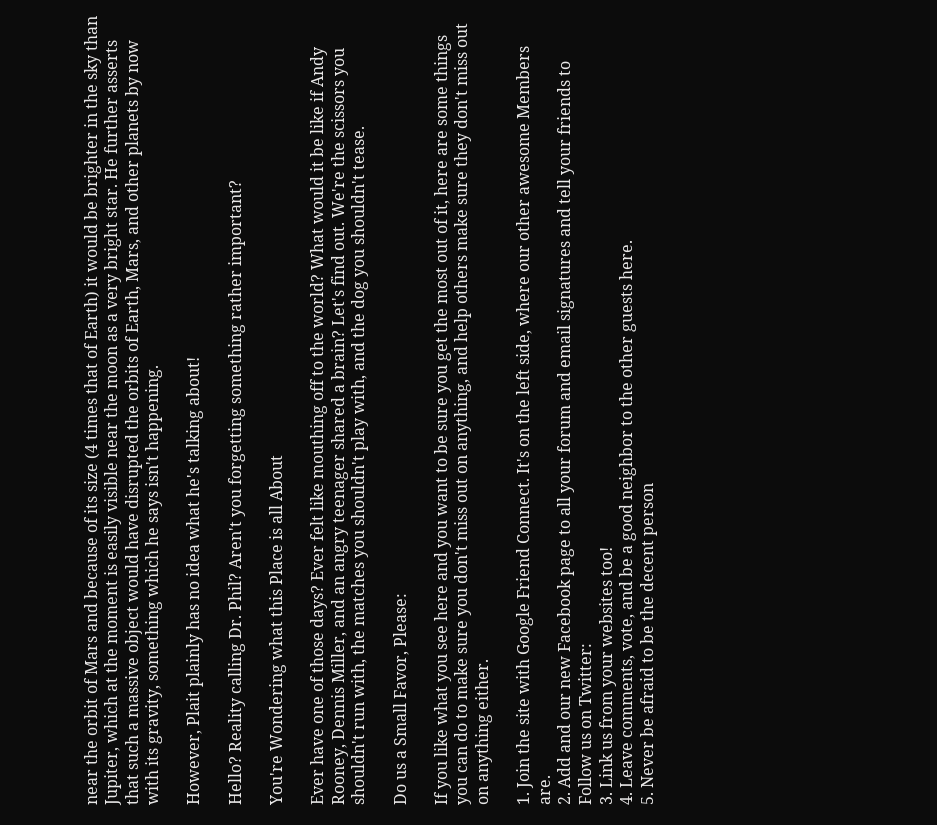near the orbit of Mars and because of its size (4 times that of Earth) it would be brighter in the sky than Jupiter, which at the moment is easily visible near the moon as a very bright star. He further asserts that such a massive object would have disrupted the orbits of Earth, Mars, and other planets by now with its gravity, something which he says isn't happening.

However, Plait plainly has no idea what he's talking about!

Hello? Reality calling Dr. Phil? Aren't you forgetting something rather important?

You're Wondering what this Place is all About

Ever have one of those days? Ever felt like mouthing off to the world? What would it be like if Andy Rooney, Dennis Miller, and an angry teenager shared a brain? Let's find out. We're the scissors you shouldn't run with, the matches you shouldn't play with, and the dog you shouldn't tease.

Do us a Small Favor, Please:

If you like what you see here and you want to be sure you get the most out of it, here are some things you can do to make sure you don't miss out on anything, and help others make sure they don't miss out on anything either.

1. Join the site with Google Friend Connect. It's on the left side, where our other awesome Members are.
2. Add and our new Facebook page to all your forum and email signatures and tell your friends to Follow us on Twitter:
3. Link us from your websites too!
4. Leave comments, vote, and be a good neighbor to the other guests here.
5. Never be afraid to be the decent person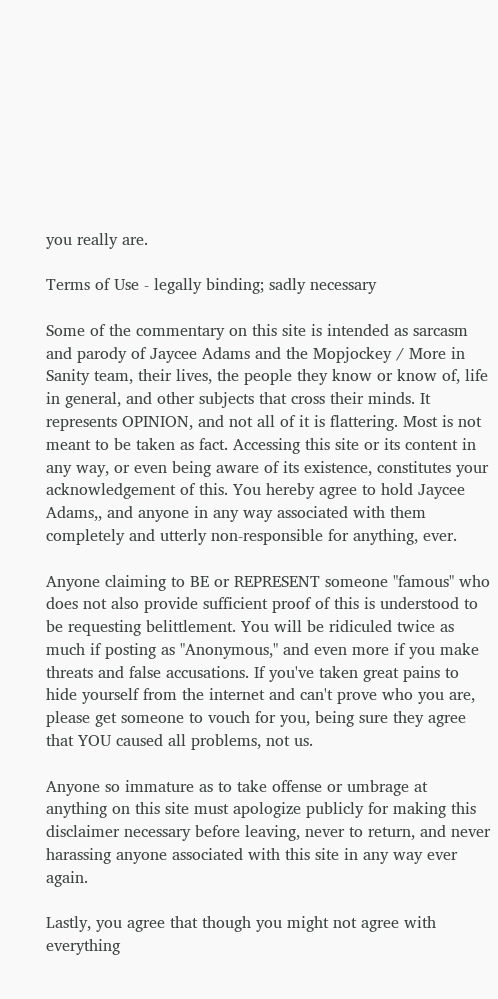you really are.

Terms of Use - legally binding; sadly necessary

Some of the commentary on this site is intended as sarcasm and parody of Jaycee Adams and the Mopjockey / More in Sanity team, their lives, the people they know or know of, life in general, and other subjects that cross their minds. It represents OPINION, and not all of it is flattering. Most is not meant to be taken as fact. Accessing this site or its content in any way, or even being aware of its existence, constitutes your acknowledgement of this. You hereby agree to hold Jaycee Adams,, and anyone in any way associated with them completely and utterly non-responsible for anything, ever.

Anyone claiming to BE or REPRESENT someone "famous" who does not also provide sufficient proof of this is understood to be requesting belittlement. You will be ridiculed twice as much if posting as "Anonymous," and even more if you make threats and false accusations. If you've taken great pains to hide yourself from the internet and can't prove who you are, please get someone to vouch for you, being sure they agree that YOU caused all problems, not us.

Anyone so immature as to take offense or umbrage at anything on this site must apologize publicly for making this disclaimer necessary before leaving, never to return, and never harassing anyone associated with this site in any way ever again.

Lastly, you agree that though you might not agree with everything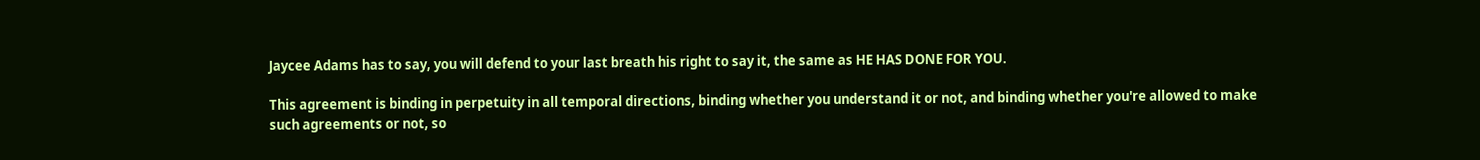Jaycee Adams has to say, you will defend to your last breath his right to say it, the same as HE HAS DONE FOR YOU.

This agreement is binding in perpetuity in all temporal directions, binding whether you understand it or not, and binding whether you're allowed to make such agreements or not, so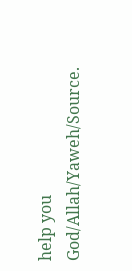help you God/Allah/Yaweh/Source.